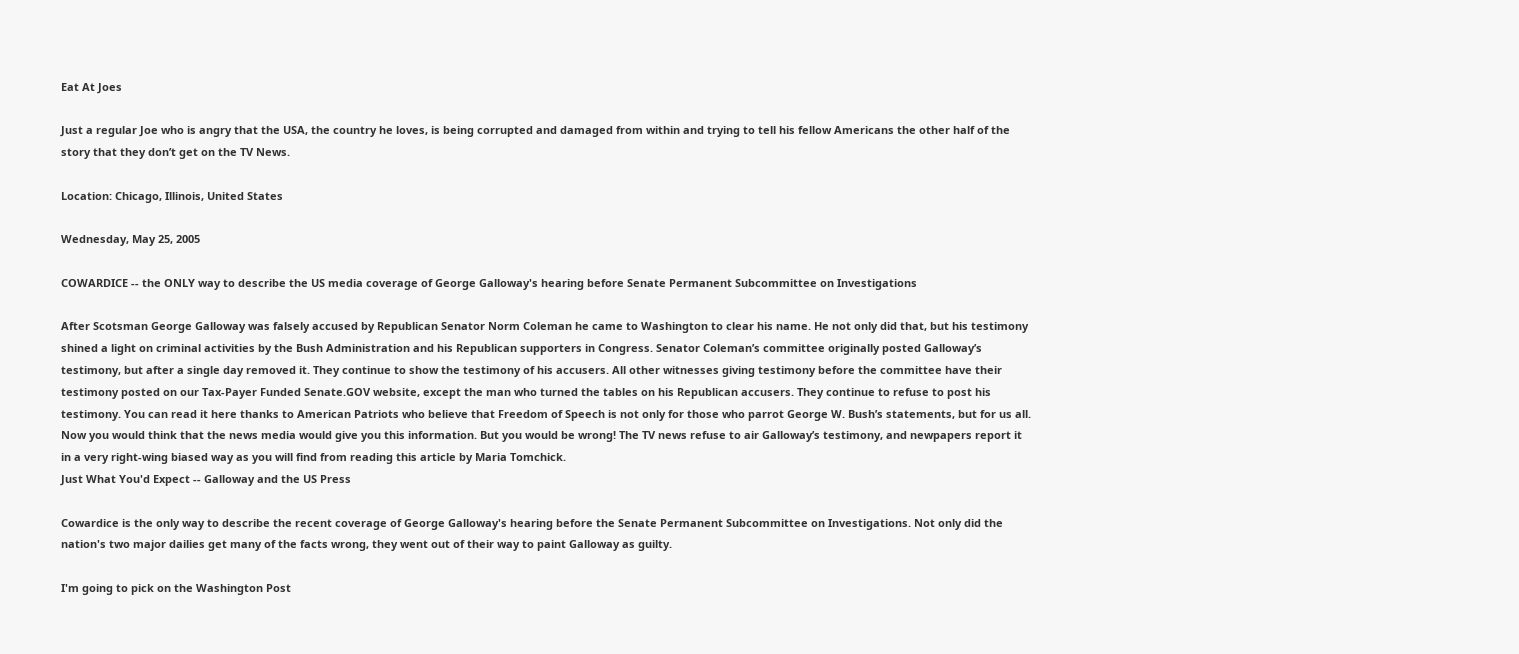Eat At Joes

Just a regular Joe who is angry that the USA, the country he loves, is being corrupted and damaged from within and trying to tell his fellow Americans the other half of the story that they don’t get on the TV News.

Location: Chicago, Illinois, United States

Wednesday, May 25, 2005

COWARDICE -- the ONLY way to describe the US media coverage of George Galloway's hearing before Senate Permanent Subcommittee on Investigations

After Scotsman George Galloway was falsely accused by Republican Senator Norm Coleman he came to Washington to clear his name. He not only did that, but his testimony shined a light on criminal activities by the Bush Administration and his Republican supporters in Congress. Senator Coleman’s committee originally posted Galloway’s testimony, but after a single day removed it. They continue to show the testimony of his accusers. All other witnesses giving testimony before the committee have their testimony posted on our Tax-Payer Funded Senate.GOV website, except the man who turned the tables on his Republican accusers. They continue to refuse to post his testimony. You can read it here thanks to American Patriots who believe that Freedom of Speech is not only for those who parrot George W. Bush’s statements, but for us all. Now you would think that the news media would give you this information. But you would be wrong! The TV news refuse to air Galloway’s testimony, and newpapers report it in a very right-wing biased way as you will find from reading this article by Maria Tomchick.
Just What You'd Expect -- Galloway and the US Press

Cowardice is the only way to describe the recent coverage of George Galloway's hearing before the Senate Permanent Subcommittee on Investigations. Not only did the nation's two major dailies get many of the facts wrong, they went out of their way to paint Galloway as guilty.

I'm going to pick on the Washington Post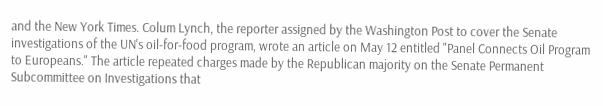and the New York Times. Colum Lynch, the reporter assigned by the Washington Post to cover the Senate investigations of the UN's oil-for-food program, wrote an article on May 12 entitled "Panel Connects Oil Program to Europeans." The article repeated charges made by the Republican majority on the Senate Permanent Subcommittee on Investigations that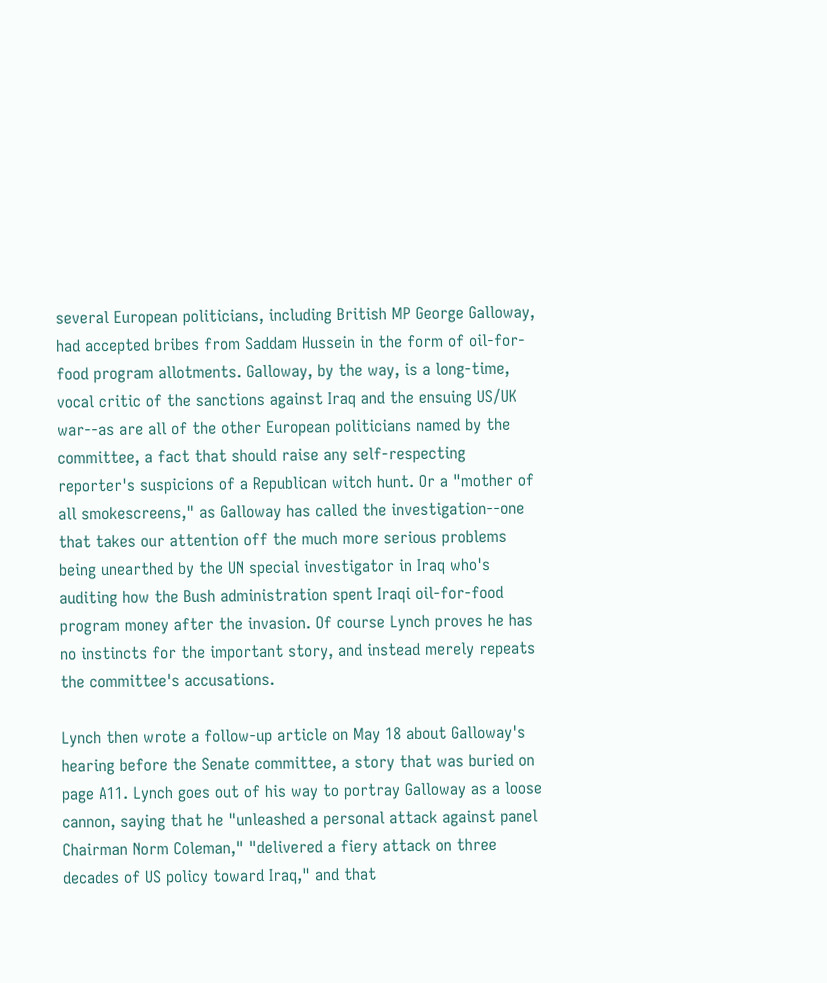several European politicians, including British MP George Galloway, had accepted bribes from Saddam Hussein in the form of oil-for-food program allotments. Galloway, by the way, is a long-time, vocal critic of the sanctions against Iraq and the ensuing US/UK war--as are all of the other European politicians named by the committee, a fact that should raise any self-respecting reporter's suspicions of a Republican witch hunt. Or a "mother of all smokescreens," as Galloway has called the investigation--one that takes our attention off the much more serious problems being unearthed by the UN special investigator in Iraq who's auditing how the Bush administration spent Iraqi oil-for-food program money after the invasion. Of course Lynch proves he has no instincts for the important story, and instead merely repeats the committee's accusations.

Lynch then wrote a follow-up article on May 18 about Galloway's hearing before the Senate committee, a story that was buried on page A11. Lynch goes out of his way to portray Galloway as a loose cannon, saying that he "unleashed a personal attack against panel Chairman Norm Coleman," "delivered a fiery attack on three decades of US policy toward Iraq," and that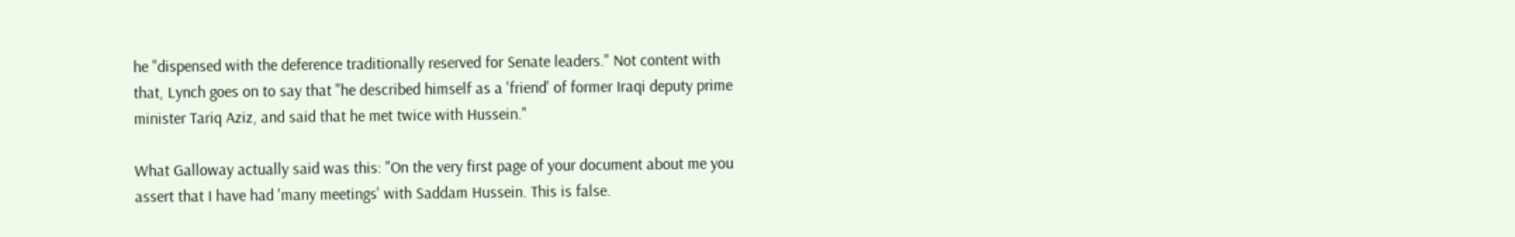he "dispensed with the deference traditionally reserved for Senate leaders." Not content with that, Lynch goes on to say that "he described himself as a 'friend' of former Iraqi deputy prime minister Tariq Aziz, and said that he met twice with Hussein."

What Galloway actually said was this: "On the very first page of your document about me you assert that I have had 'many meetings' with Saddam Hussein. This is false.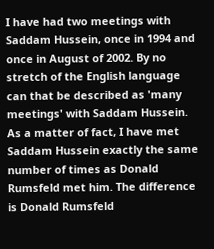I have had two meetings with Saddam Hussein, once in 1994 and once in August of 2002. By no stretch of the English language can that be described as 'many meetings' with Saddam Hussein. As a matter of fact, I have met Saddam Hussein exactly the same number of times as Donald Rumsfeld met him. The difference is Donald Rumsfeld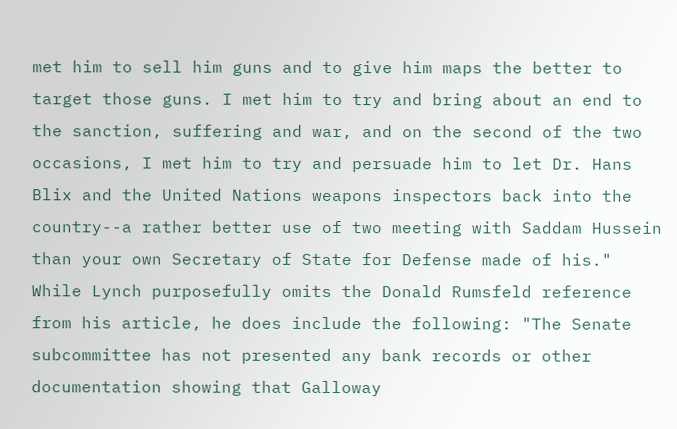met him to sell him guns and to give him maps the better to target those guns. I met him to try and bring about an end to the sanction, suffering and war, and on the second of the two occasions, I met him to try and persuade him to let Dr. Hans Blix and the United Nations weapons inspectors back into the country--a rather better use of two meeting with Saddam Hussein than your own Secretary of State for Defense made of his."
While Lynch purposefully omits the Donald Rumsfeld reference from his article, he does include the following: "The Senate subcommittee has not presented any bank records or other documentation showing that Galloway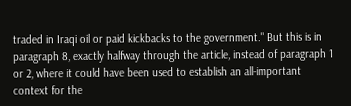traded in Iraqi oil or paid kickbacks to the government." But this is in paragraph 8, exactly halfway through the article, instead of paragraph 1 or 2, where it could have been used to establish an all-important context for the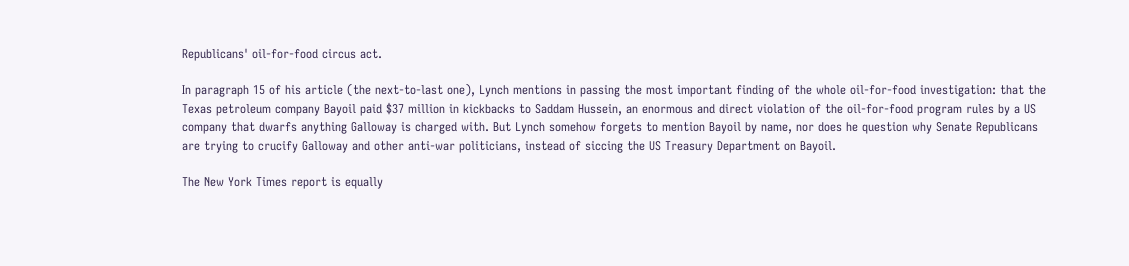Republicans' oil-for-food circus act.

In paragraph 15 of his article (the next-to-last one), Lynch mentions in passing the most important finding of the whole oil-for-food investigation: that the Texas petroleum company Bayoil paid $37 million in kickbacks to Saddam Hussein, an enormous and direct violation of the oil-for-food program rules by a US company that dwarfs anything Galloway is charged with. But Lynch somehow forgets to mention Bayoil by name, nor does he question why Senate Republicans are trying to crucify Galloway and other anti-war politicians, instead of siccing the US Treasury Department on Bayoil.

The New York Times report is equally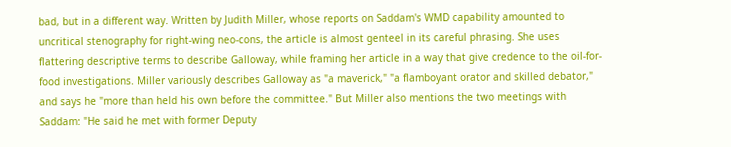bad, but in a different way. Written by Judith Miller, whose reports on Saddam's WMD capability amounted to uncritical stenography for right-wing neo-cons, the article is almost genteel in its careful phrasing. She uses flattering descriptive terms to describe Galloway, while framing her article in a way that give credence to the oil-for-food investigations. Miller variously describes Galloway as "a maverick," "a flamboyant orator and skilled debator," and says he "more than held his own before the committee." But Miller also mentions the two meetings with Saddam: "He said he met with former Deputy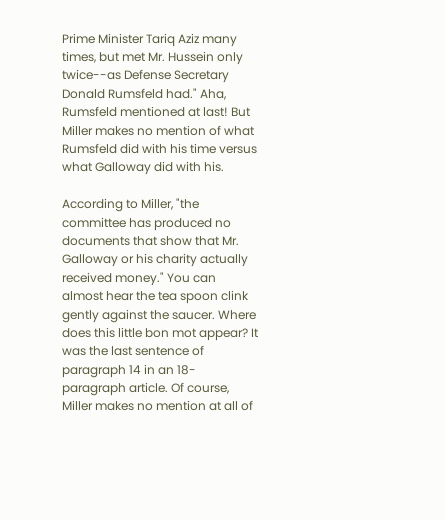Prime Minister Tariq Aziz many times, but met Mr. Hussein only twice--as Defense Secretary Donald Rumsfeld had." Aha, Rumsfeld mentioned at last! But Miller makes no mention of what Rumsfeld did with his time versus what Galloway did with his.

According to Miller, "the committee has produced no documents that show that Mr. Galloway or his charity actually received money." You can almost hear the tea spoon clink gently against the saucer. Where does this little bon mot appear? It was the last sentence of paragraph 14 in an 18-paragraph article. Of course, Miller makes no mention at all of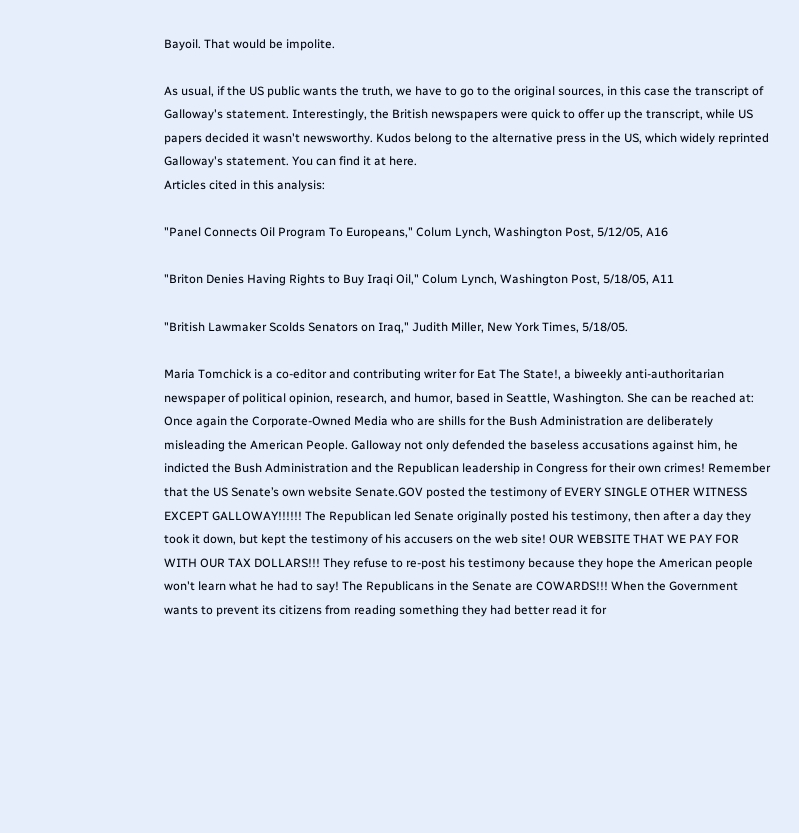Bayoil. That would be impolite.

As usual, if the US public wants the truth, we have to go to the original sources, in this case the transcript of Galloway's statement. Interestingly, the British newspapers were quick to offer up the transcript, while US papers decided it wasn't newsworthy. Kudos belong to the alternative press in the US, which widely reprinted Galloway's statement. You can find it at here.
Articles cited in this analysis:

"Panel Connects Oil Program To Europeans," Colum Lynch, Washington Post, 5/12/05, A16

"Briton Denies Having Rights to Buy Iraqi Oil," Colum Lynch, Washington Post, 5/18/05, A11

"British Lawmaker Scolds Senators on Iraq," Judith Miller, New York Times, 5/18/05.

Maria Tomchick is a co-editor and contributing writer for Eat The State!, a biweekly anti-authoritarian newspaper of political opinion, research, and humor, based in Seattle, Washington. She can be reached at:
Once again the Corporate-Owned Media who are shills for the Bush Administration are deliberately misleading the American People. Galloway not only defended the baseless accusations against him, he indicted the Bush Administration and the Republican leadership in Congress for their own crimes! Remember that the US Senate’s own website Senate.GOV posted the testimony of EVERY SINGLE OTHER WITNESS EXCEPT GALLOWAY!!!!!! The Republican led Senate originally posted his testimony, then after a day they took it down, but kept the testimony of his accusers on the web site! OUR WEBSITE THAT WE PAY FOR WITH OUR TAX DOLLARS!!! They refuse to re-post his testimony because they hope the American people won't learn what he had to say! The Republicans in the Senate are COWARDS!!! When the Government wants to prevent its citizens from reading something they had better read it for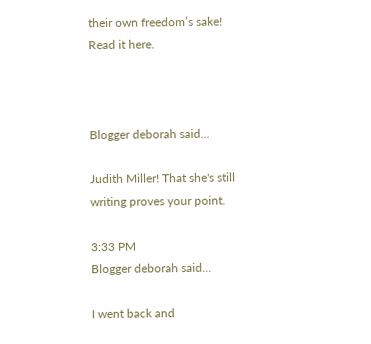their own freedom’s sake! Read it here.



Blogger deborah said...

Judith Miller! That she's still writing proves your point.

3:33 PM
Blogger deborah said...

I went back and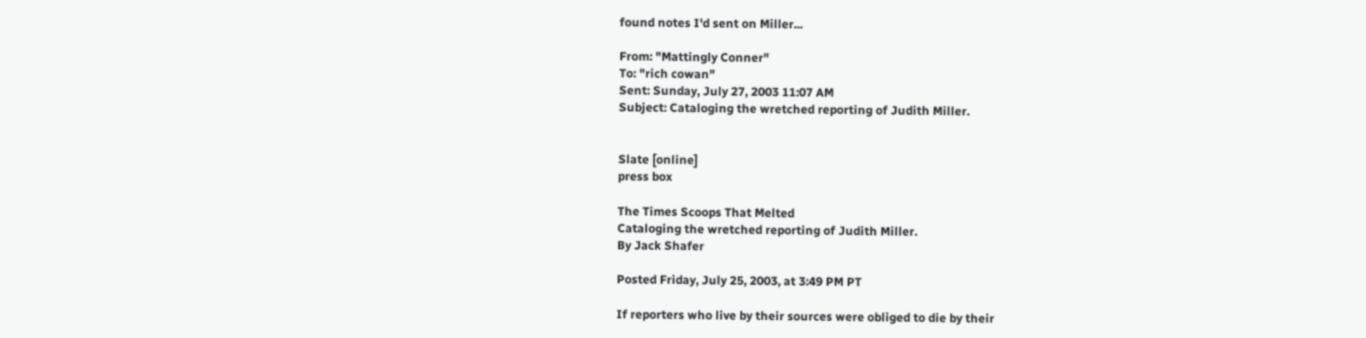found notes I'd sent on Miller...

From: "Mattingly Conner"
To: "rich cowan"
Sent: Sunday, July 27, 2003 11:07 AM
Subject: Cataloging the wretched reporting of Judith Miller.


Slate [online]
press box

The Times Scoops That Melted
Cataloging the wretched reporting of Judith Miller.
By Jack Shafer

Posted Friday, July 25, 2003, at 3:49 PM PT

If reporters who live by their sources were obliged to die by their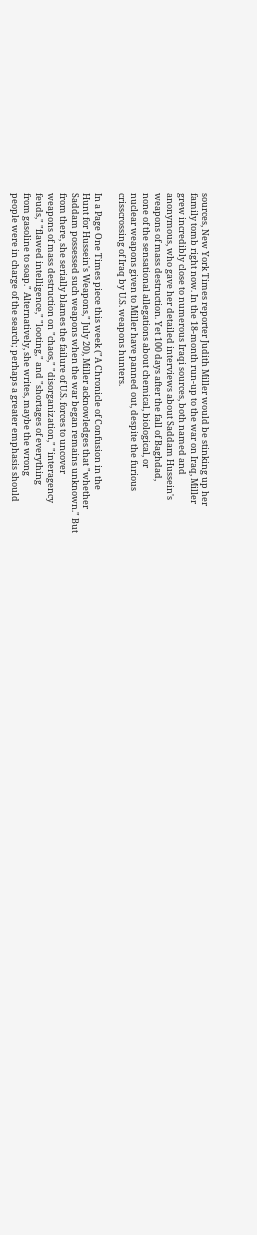sources, New York Times reporter Judith Miller would be stinking up her
family tomb right now. In the 18-month run-up to the war on Iraq, Miller
grew incredibly close to numerous Iraqi sources, both named and
anonymous, who gave her detailed interviews about Saddam Hussein's
weapons of mass destruction. Yet 100 days after the fall of Baghdad,
none of the sensational allegations about chemical, biological, or
nuclear weapons given to Miller have panned out, despite the furious
crisscrossing of Iraq by U.S. weapons hunters.

In a Page One Times piece this week ("A Chronicle of Confusion in the
Hunt for Hussein's Weapons," July 20), Miller acknowledges that "whether
Saddam possessed such weapons when the war began remains unknown." But
from there, she serially blames the failure of U.S. forces to uncover
weapons of mass destruction on "chaos," "disorganization," "interagency
feuds," "flawed intelligence," "looting," and "shortages of everything
from gasoline to soap." Alternatively, she writes, maybe the wrong
people were in charge of the search; perhaps a greater emphasis should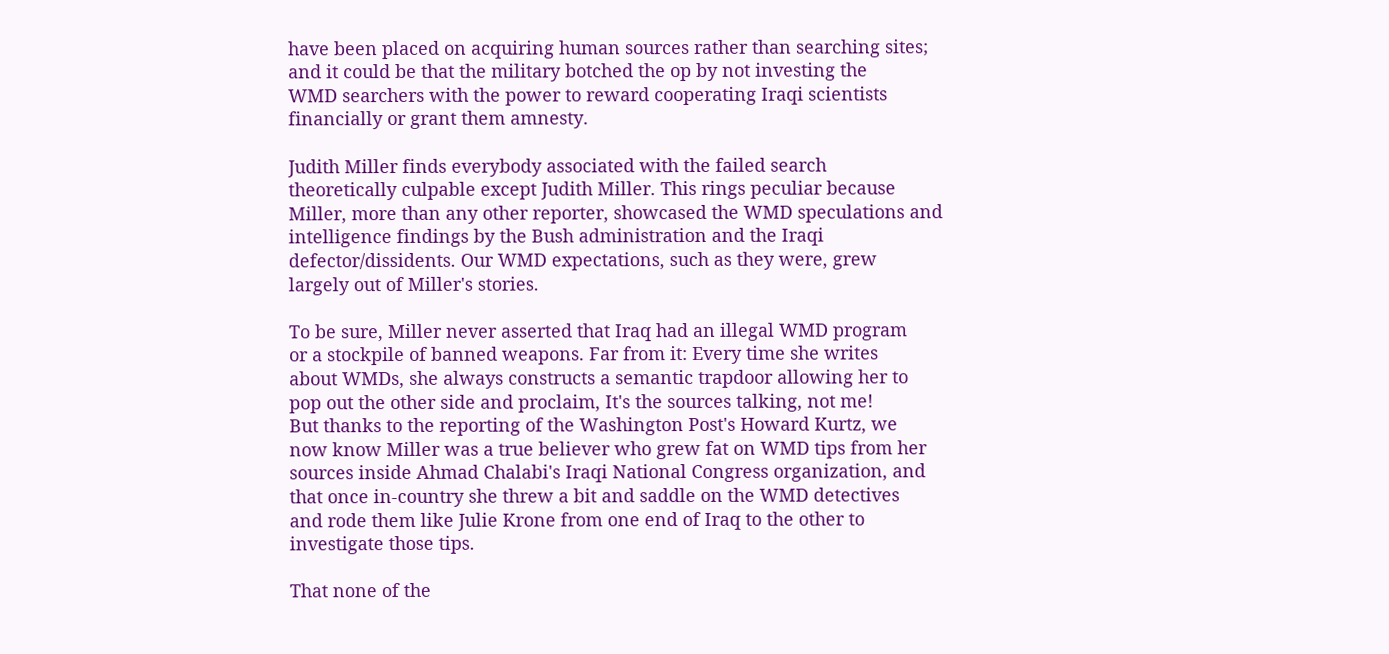have been placed on acquiring human sources rather than searching sites;
and it could be that the military botched the op by not investing the
WMD searchers with the power to reward cooperating Iraqi scientists
financially or grant them amnesty.

Judith Miller finds everybody associated with the failed search
theoretically culpable except Judith Miller. This rings peculiar because
Miller, more than any other reporter, showcased the WMD speculations and
intelligence findings by the Bush administration and the Iraqi
defector/dissidents. Our WMD expectations, such as they were, grew
largely out of Miller's stories.

To be sure, Miller never asserted that Iraq had an illegal WMD program
or a stockpile of banned weapons. Far from it: Every time she writes
about WMDs, she always constructs a semantic trapdoor allowing her to
pop out the other side and proclaim, It's the sources talking, not me!
But thanks to the reporting of the Washington Post's Howard Kurtz, we
now know Miller was a true believer who grew fat on WMD tips from her
sources inside Ahmad Chalabi's Iraqi National Congress organization, and
that once in-country she threw a bit and saddle on the WMD detectives
and rode them like Julie Krone from one end of Iraq to the other to
investigate those tips.

That none of the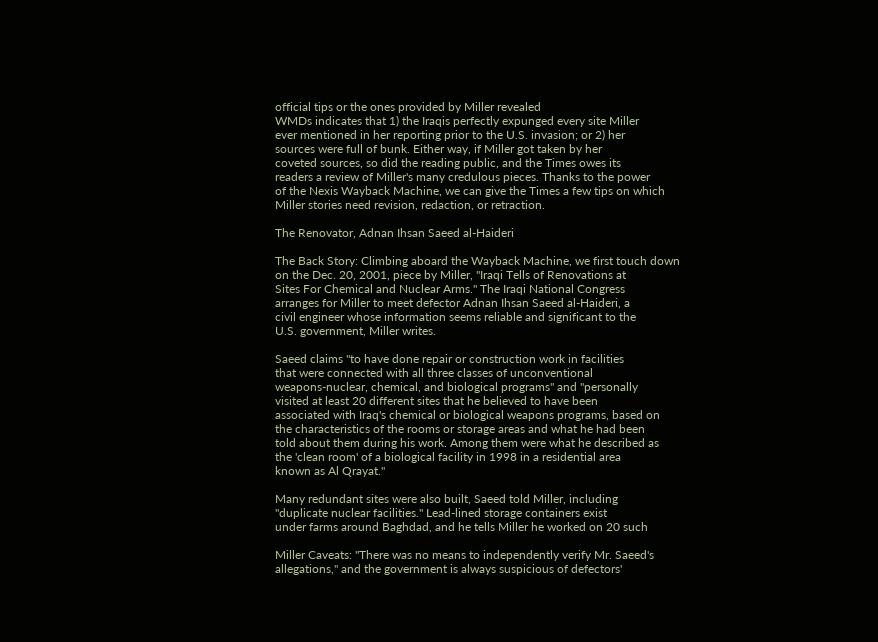official tips or the ones provided by Miller revealed
WMDs indicates that 1) the Iraqis perfectly expunged every site Miller
ever mentioned in her reporting prior to the U.S. invasion; or 2) her
sources were full of bunk. Either way, if Miller got taken by her
coveted sources, so did the reading public, and the Times owes its
readers a review of Miller's many credulous pieces. Thanks to the power
of the Nexis Wayback Machine, we can give the Times a few tips on which
Miller stories need revision, redaction, or retraction.

The Renovator, Adnan Ihsan Saeed al-Haideri

The Back Story: Climbing aboard the Wayback Machine, we first touch down
on the Dec. 20, 2001, piece by Miller, "Iraqi Tells of Renovations at
Sites For Chemical and Nuclear Arms." The Iraqi National Congress
arranges for Miller to meet defector Adnan Ihsan Saeed al-Haideri, a
civil engineer whose information seems reliable and significant to the
U.S. government, Miller writes.

Saeed claims "to have done repair or construction work in facilities
that were connected with all three classes of unconventional
weapons-nuclear, chemical, and biological programs" and "personally
visited at least 20 different sites that he believed to have been
associated with Iraq's chemical or biological weapons programs, based on
the characteristics of the rooms or storage areas and what he had been
told about them during his work. Among them were what he described as
the 'clean room' of a biological facility in 1998 in a residential area
known as Al Qrayat."

Many redundant sites were also built, Saeed told Miller, including
"duplicate nuclear facilities." Lead-lined storage containers exist
under farms around Baghdad, and he tells Miller he worked on 20 such

Miller Caveats: "There was no means to independently verify Mr. Saeed's
allegations," and the government is always suspicious of defectors'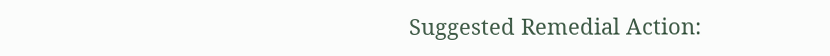Suggested Remedial Action: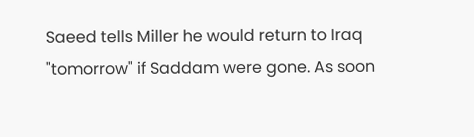Saeed tells Miller he would return to Iraq
"tomorrow" if Saddam were gone. As soon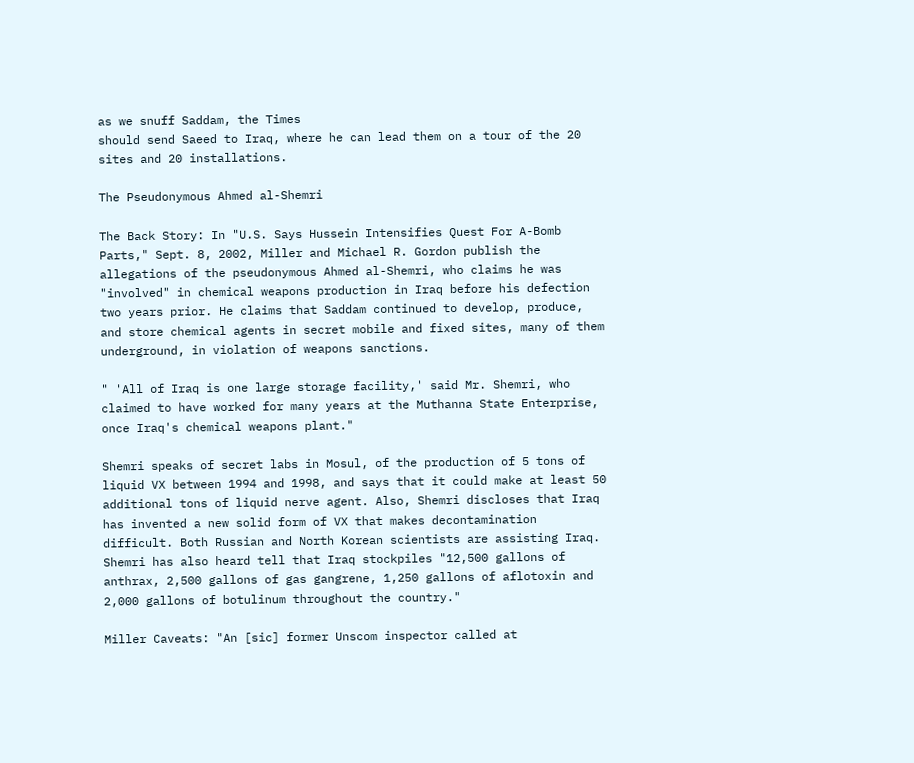as we snuff Saddam, the Times
should send Saeed to Iraq, where he can lead them on a tour of the 20
sites and 20 installations.

The Pseudonymous Ahmed al-Shemri

The Back Story: In "U.S. Says Hussein Intensifies Quest For A-Bomb
Parts," Sept. 8, 2002, Miller and Michael R. Gordon publish the
allegations of the pseudonymous Ahmed al-Shemri, who claims he was
"involved" in chemical weapons production in Iraq before his defection
two years prior. He claims that Saddam continued to develop, produce,
and store chemical agents in secret mobile and fixed sites, many of them
underground, in violation of weapons sanctions.

" 'All of Iraq is one large storage facility,' said Mr. Shemri, who
claimed to have worked for many years at the Muthanna State Enterprise,
once Iraq's chemical weapons plant."

Shemri speaks of secret labs in Mosul, of the production of 5 tons of
liquid VX between 1994 and 1998, and says that it could make at least 50
additional tons of liquid nerve agent. Also, Shemri discloses that Iraq
has invented a new solid form of VX that makes decontamination
difficult. Both Russian and North Korean scientists are assisting Iraq.
Shemri has also heard tell that Iraq stockpiles "12,500 gallons of
anthrax, 2,500 gallons of gas gangrene, 1,250 gallons of aflotoxin and
2,000 gallons of botulinum throughout the country."

Miller Caveats: "An [sic] former Unscom inspector called at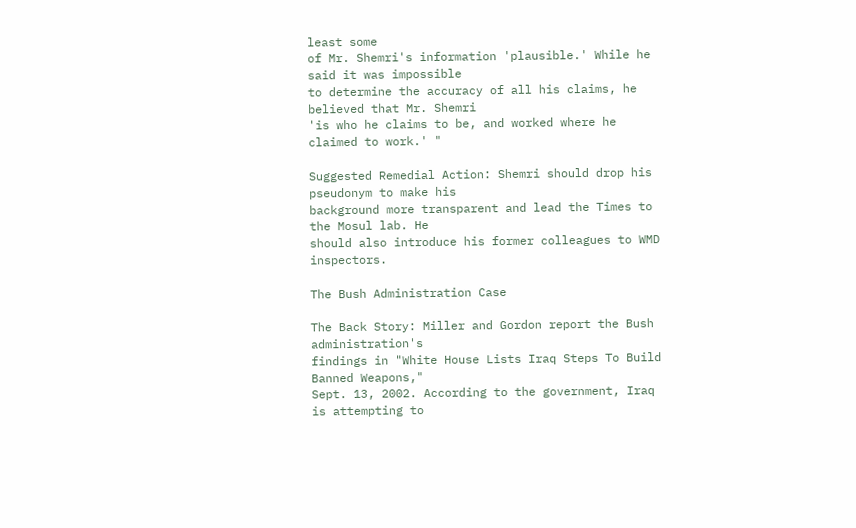least some
of Mr. Shemri's information 'plausible.' While he said it was impossible
to determine the accuracy of all his claims, he believed that Mr. Shemri
'is who he claims to be, and worked where he claimed to work.' "

Suggested Remedial Action: Shemri should drop his pseudonym to make his
background more transparent and lead the Times to the Mosul lab. He
should also introduce his former colleagues to WMD inspectors.

The Bush Administration Case

The Back Story: Miller and Gordon report the Bush administration's
findings in "White House Lists Iraq Steps To Build Banned Weapons,"
Sept. 13, 2002. According to the government, Iraq is attempting to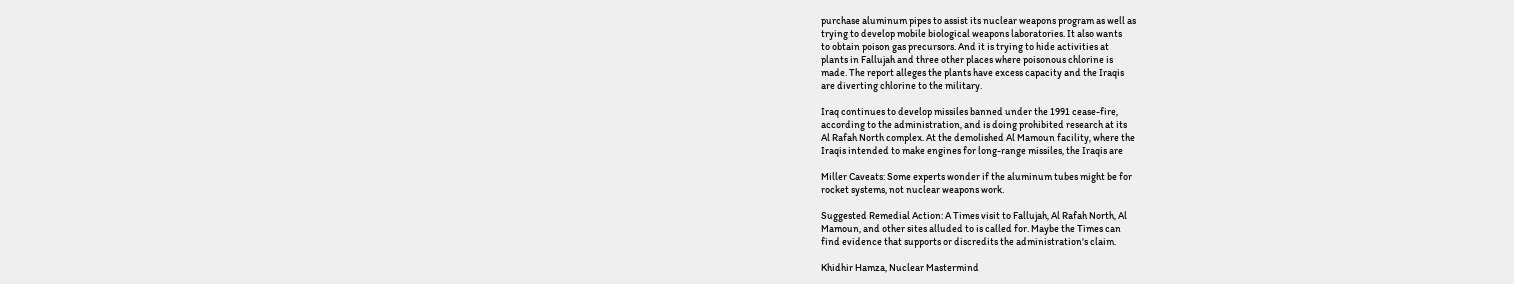purchase aluminum pipes to assist its nuclear weapons program as well as
trying to develop mobile biological weapons laboratories. It also wants
to obtain poison gas precursors. And it is trying to hide activities at
plants in Fallujah and three other places where poisonous chlorine is
made. The report alleges the plants have excess capacity and the Iraqis
are diverting chlorine to the military.

Iraq continues to develop missiles banned under the 1991 cease-fire,
according to the administration, and is doing prohibited research at its
Al Rafah North complex. At the demolished Al Mamoun facility, where the
Iraqis intended to make engines for long-range missiles, the Iraqis are

Miller Caveats: Some experts wonder if the aluminum tubes might be for
rocket systems, not nuclear weapons work.

Suggested Remedial Action: A Times visit to Fallujah, Al Rafah North, Al
Mamoun, and other sites alluded to is called for. Maybe the Times can
find evidence that supports or discredits the administration's claim.

Khidhir Hamza, Nuclear Mastermind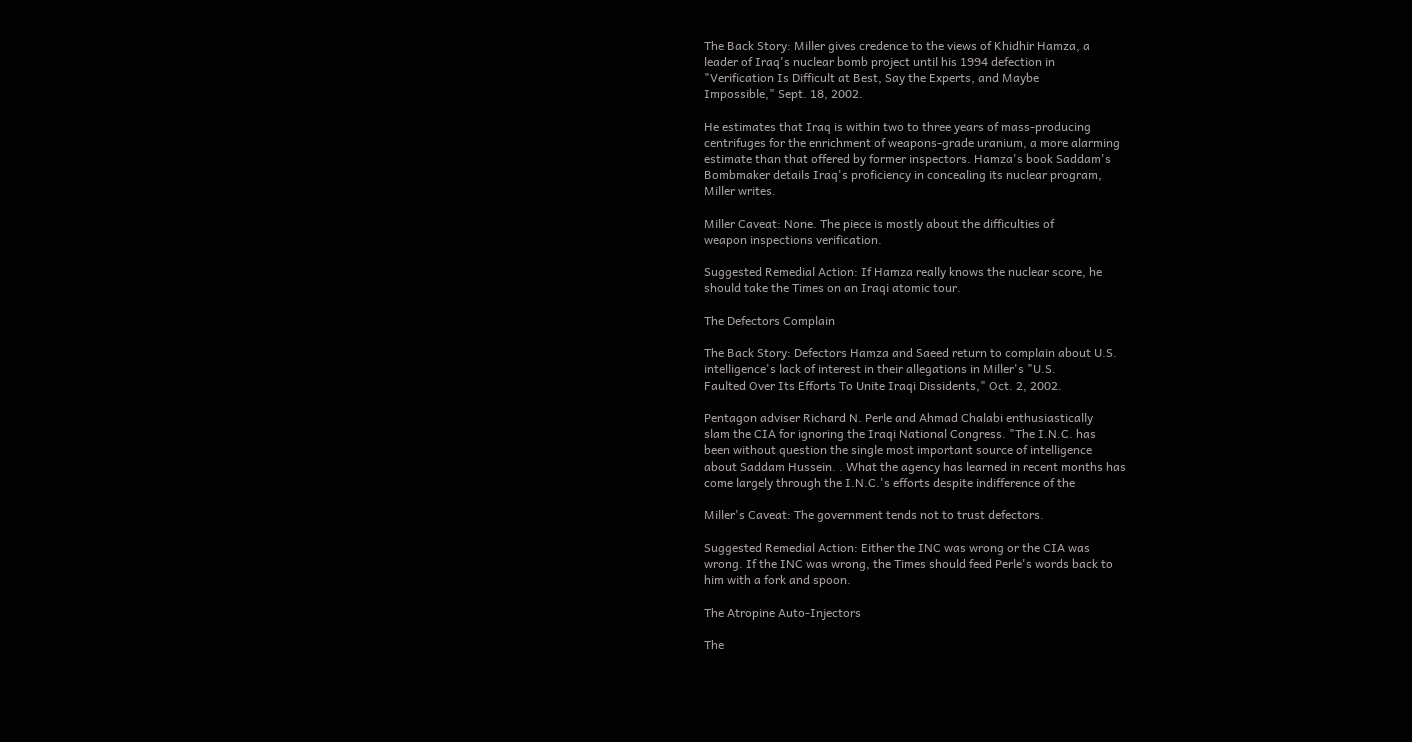The Back Story: Miller gives credence to the views of Khidhir Hamza, a
leader of Iraq's nuclear bomb project until his 1994 defection in
"Verification Is Difficult at Best, Say the Experts, and Maybe
Impossible," Sept. 18, 2002.

He estimates that Iraq is within two to three years of mass-producing
centrifuges for the enrichment of weapons-grade uranium, a more alarming
estimate than that offered by former inspectors. Hamza's book Saddam's
Bombmaker details Iraq's proficiency in concealing its nuclear program,
Miller writes.

Miller Caveat: None. The piece is mostly about the difficulties of
weapon inspections verification.

Suggested Remedial Action: If Hamza really knows the nuclear score, he
should take the Times on an Iraqi atomic tour.

The Defectors Complain

The Back Story: Defectors Hamza and Saeed return to complain about U.S.
intelligence's lack of interest in their allegations in Miller's "U.S.
Faulted Over Its Efforts To Unite Iraqi Dissidents," Oct. 2, 2002.

Pentagon adviser Richard N. Perle and Ahmad Chalabi enthusiastically
slam the CIA for ignoring the Iraqi National Congress. "The I.N.C. has
been without question the single most important source of intelligence
about Saddam Hussein. . What the agency has learned in recent months has
come largely through the I.N.C.'s efforts despite indifference of the

Miller's Caveat: The government tends not to trust defectors.

Suggested Remedial Action: Either the INC was wrong or the CIA was
wrong. If the INC was wrong, the Times should feed Perle's words back to
him with a fork and spoon.

The Atropine Auto-Injectors

The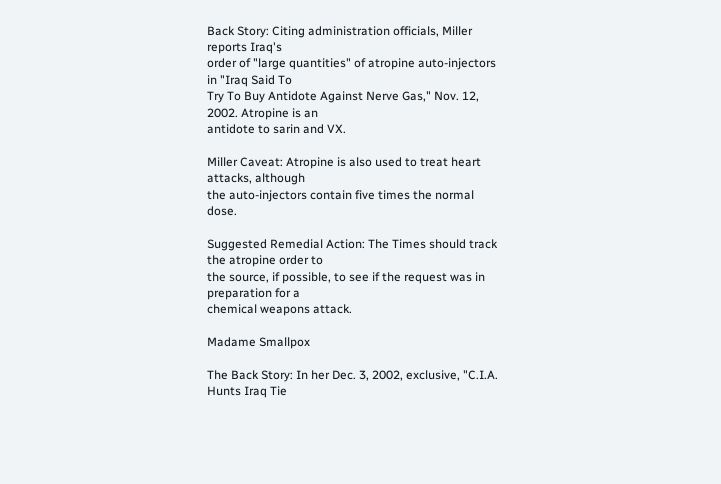Back Story: Citing administration officials, Miller reports Iraq's
order of "large quantities" of atropine auto-injectors in "Iraq Said To
Try To Buy Antidote Against Nerve Gas," Nov. 12, 2002. Atropine is an
antidote to sarin and VX.

Miller Caveat: Atropine is also used to treat heart attacks, although
the auto-injectors contain five times the normal dose.

Suggested Remedial Action: The Times should track the atropine order to
the source, if possible, to see if the request was in preparation for a
chemical weapons attack.

Madame Smallpox

The Back Story: In her Dec. 3, 2002, exclusive, "C.I.A. Hunts Iraq Tie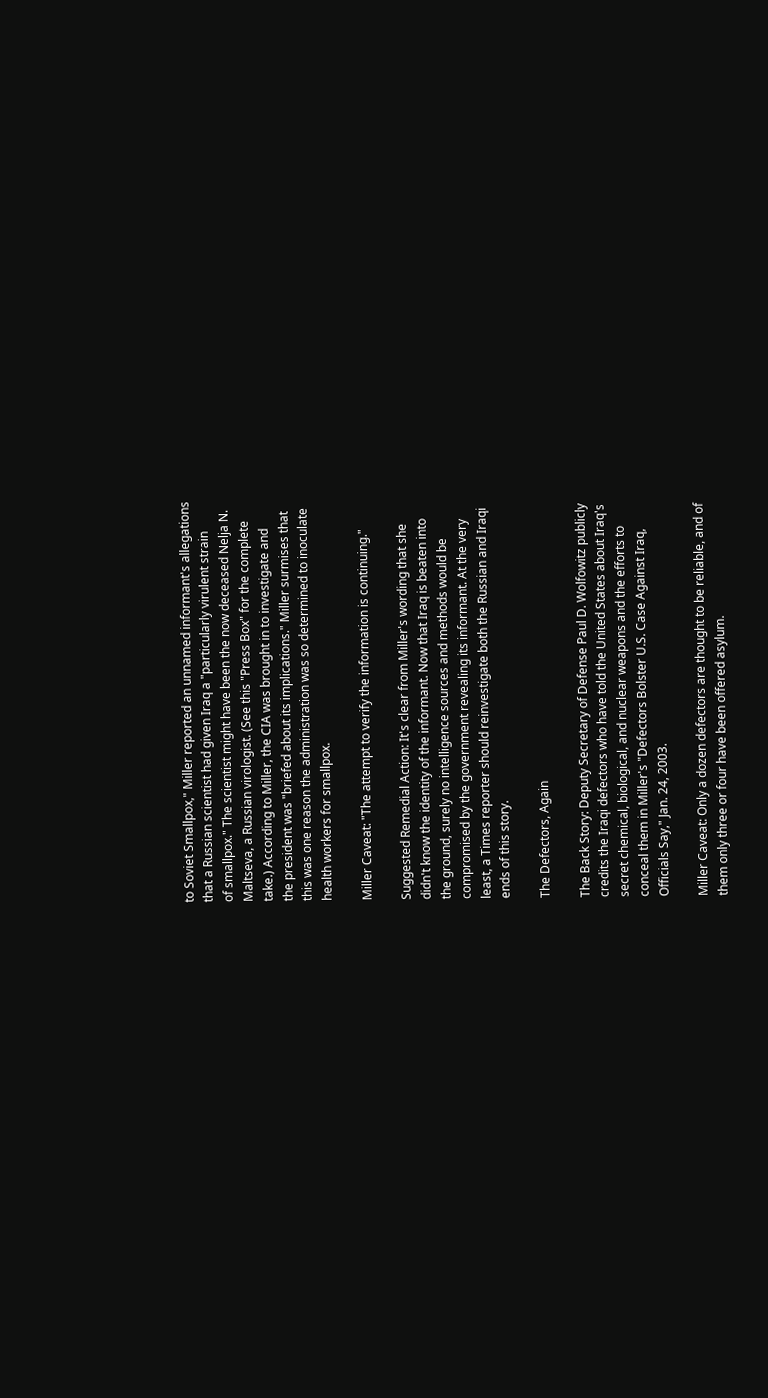to Soviet Smallpox," Miller reported an unnamed informant's allegations
that a Russian scientist had given Iraq a "particularly virulent strain
of smallpox." The scientist might have been the now deceased Nelja N.
Maltseva, a Russian virologist. (See this "Press Box" for the complete
take.) According to Miller, the CIA was brought in to investigate and
the president was "briefed about its implications." Miller surmises that
this was one reason the administration was so determined to inoculate
health workers for smallpox.

Miller Caveat: "The attempt to verify the information is continuing."

Suggested Remedial Action: It's clear from Miller's wording that she
didn't know the identity of the informant. Now that Iraq is beaten into
the ground, surely no intelligence sources and methods would be
compromised by the government revealing its informant. At the very
least, a Times reporter should reinvestigate both the Russian and Iraqi
ends of this story.

The Defectors, Again

The Back Story: Deputy Secretary of Defense Paul D. Wolfowitz publicly
credits the Iraqi defectors who have told the United States about Iraq's
secret chemical, biological, and nuclear weapons and the efforts to
conceal them in Miller's "Defectors Bolster U.S. Case Against Iraq,
Officials Say," Jan. 24, 2003.

Miller Caveat: Only a dozen defectors are thought to be reliable, and of
them only three or four have been offered asylum.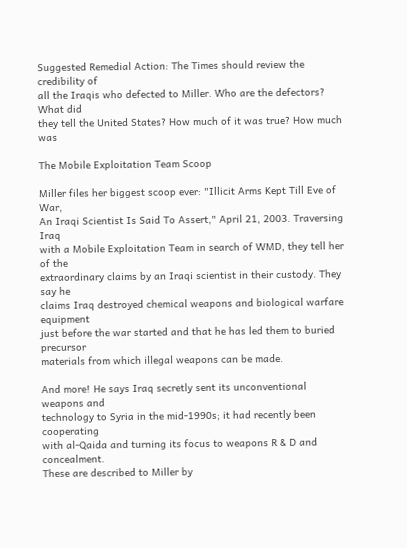Suggested Remedial Action: The Times should review the credibility of
all the Iraqis who defected to Miller. Who are the defectors? What did
they tell the United States? How much of it was true? How much was

The Mobile Exploitation Team Scoop

Miller files her biggest scoop ever: "Illicit Arms Kept Till Eve of War,
An Iraqi Scientist Is Said To Assert," April 21, 2003. Traversing Iraq
with a Mobile Exploitation Team in search of WMD, they tell her of the
extraordinary claims by an Iraqi scientist in their custody. They say he
claims Iraq destroyed chemical weapons and biological warfare equipment
just before the war started and that he has led them to buried precursor
materials from which illegal weapons can be made.

And more! He says Iraq secretly sent its unconventional weapons and
technology to Syria in the mid-1990s; it had recently been cooperating
with al-Qaida and turning its focus to weapons R & D and concealment.
These are described to Miller by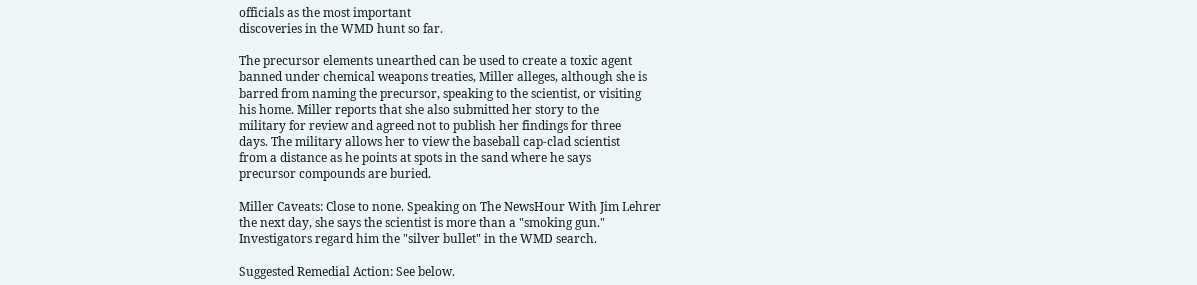officials as the most important
discoveries in the WMD hunt so far.

The precursor elements unearthed can be used to create a toxic agent
banned under chemical weapons treaties, Miller alleges, although she is
barred from naming the precursor, speaking to the scientist, or visiting
his home. Miller reports that she also submitted her story to the
military for review and agreed not to publish her findings for three
days. The military allows her to view the baseball cap-clad scientist
from a distance as he points at spots in the sand where he says
precursor compounds are buried.

Miller Caveats: Close to none. Speaking on The NewsHour With Jim Lehrer
the next day, she says the scientist is more than a "smoking gun."
Investigators regard him the "silver bullet" in the WMD search.

Suggested Remedial Action: See below.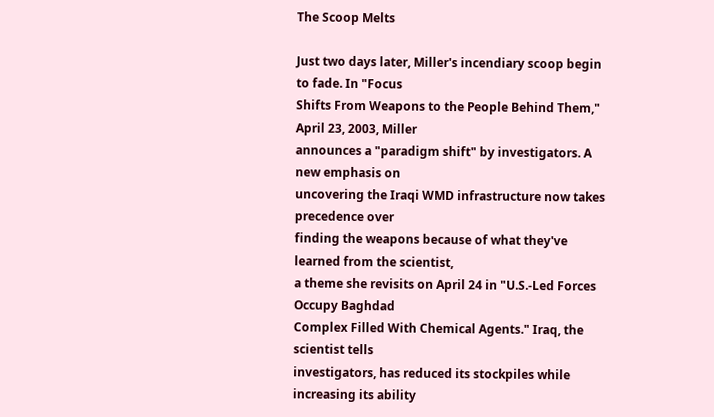The Scoop Melts

Just two days later, Miller's incendiary scoop begin to fade. In "Focus
Shifts From Weapons to the People Behind Them," April 23, 2003, Miller
announces a "paradigm shift" by investigators. A new emphasis on
uncovering the Iraqi WMD infrastructure now takes precedence over
finding the weapons because of what they've learned from the scientist,
a theme she revisits on April 24 in "U.S.-Led Forces Occupy Baghdad
Complex Filled With Chemical Agents." Iraq, the scientist tells
investigators, has reduced its stockpiles while increasing its ability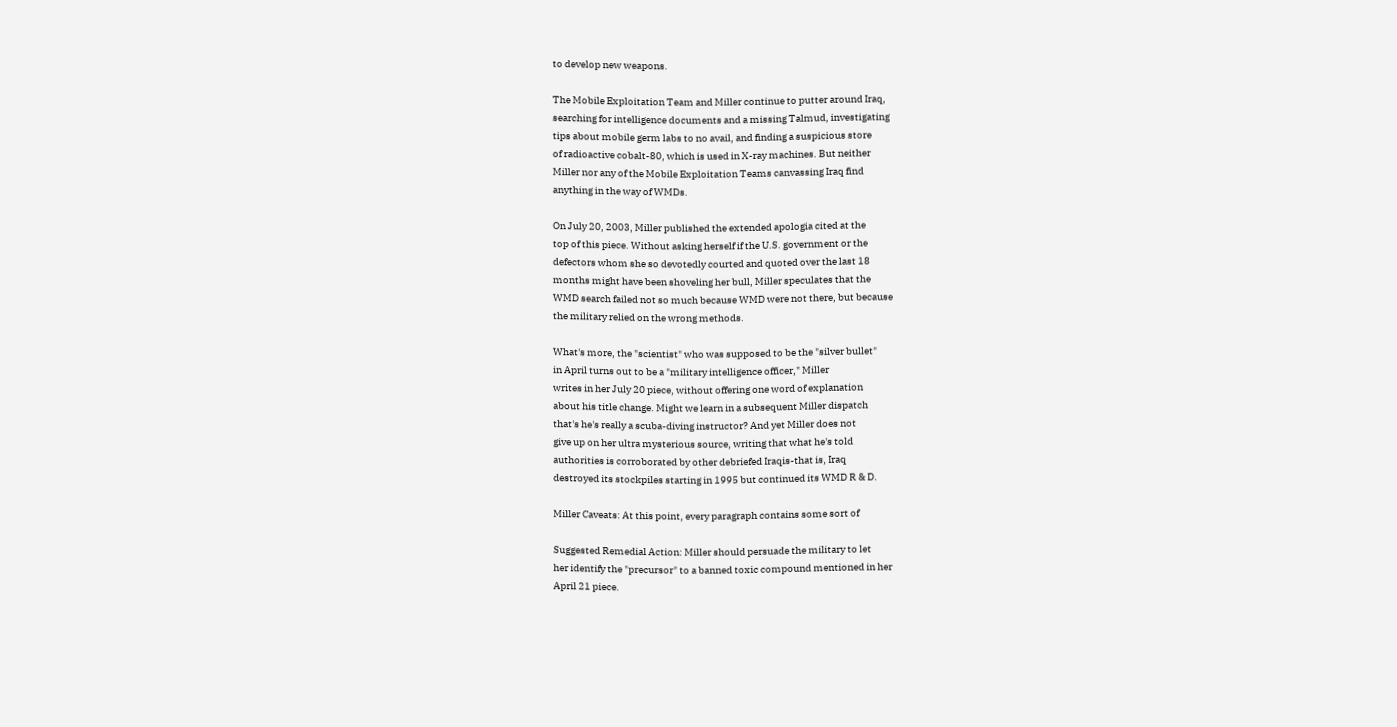to develop new weapons.

The Mobile Exploitation Team and Miller continue to putter around Iraq,
searching for intelligence documents and a missing Talmud, investigating
tips about mobile germ labs to no avail, and finding a suspicious store
of radioactive cobalt-80, which is used in X-ray machines. But neither
Miller nor any of the Mobile Exploitation Teams canvassing Iraq find
anything in the way of WMDs.

On July 20, 2003, Miller published the extended apologia cited at the
top of this piece. Without asking herself if the U.S. government or the
defectors whom she so devotedly courted and quoted over the last 18
months might have been shoveling her bull, Miller speculates that the
WMD search failed not so much because WMD were not there, but because
the military relied on the wrong methods.

What's more, the "scientist" who was supposed to be the "silver bullet"
in April turns out to be a "military intelligence officer," Miller
writes in her July 20 piece, without offering one word of explanation
about his title change. Might we learn in a subsequent Miller dispatch
that's he's really a scuba-diving instructor? And yet Miller does not
give up on her ultra mysterious source, writing that what he's told
authorities is corroborated by other debriefed Iraqis-that is, Iraq
destroyed its stockpiles starting in 1995 but continued its WMD R & D.

Miller Caveats: At this point, every paragraph contains some sort of

Suggested Remedial Action: Miller should persuade the military to let
her identify the "precursor" to a banned toxic compound mentioned in her
April 21 piece.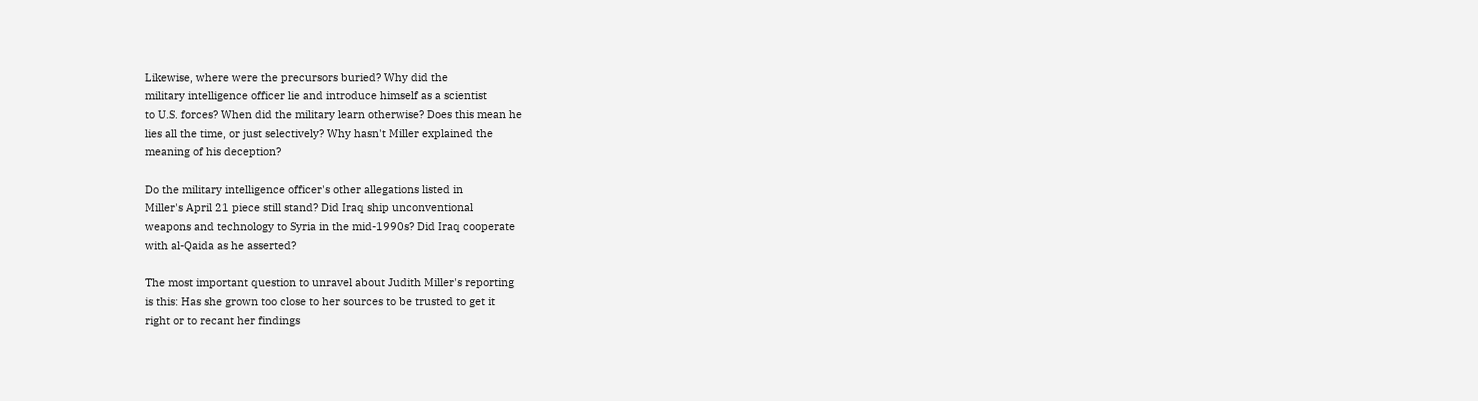Likewise, where were the precursors buried? Why did the
military intelligence officer lie and introduce himself as a scientist
to U.S. forces? When did the military learn otherwise? Does this mean he
lies all the time, or just selectively? Why hasn't Miller explained the
meaning of his deception?

Do the military intelligence officer's other allegations listed in
Miller's April 21 piece still stand? Did Iraq ship unconventional
weapons and technology to Syria in the mid-1990s? Did Iraq cooperate
with al-Qaida as he asserted?

The most important question to unravel about Judith Miller's reporting
is this: Has she grown too close to her sources to be trusted to get it
right or to recant her findings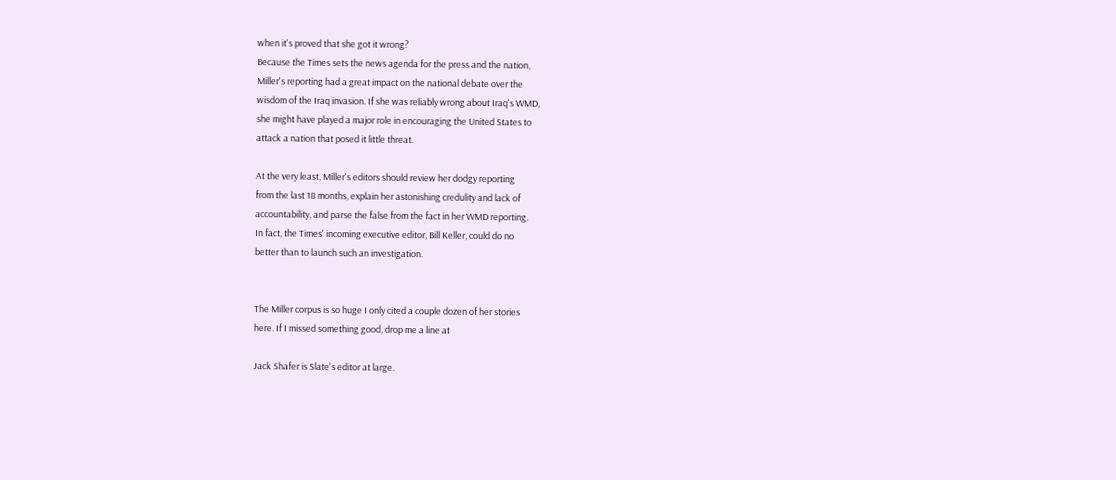when it's proved that she got it wrong?
Because the Times sets the news agenda for the press and the nation,
Miller's reporting had a great impact on the national debate over the
wisdom of the Iraq invasion. If she was reliably wrong about Iraq's WMD,
she might have played a major role in encouraging the United States to
attack a nation that posed it little threat.

At the very least, Miller's editors should review her dodgy reporting
from the last 18 months, explain her astonishing credulity and lack of
accountability, and parse the false from the fact in her WMD reporting.
In fact, the Times' incoming executive editor, Bill Keller, could do no
better than to launch such an investigation.


The Miller corpus is so huge I only cited a couple dozen of her stories
here. If I missed something good, drop me a line at

Jack Shafer is Slate's editor at large.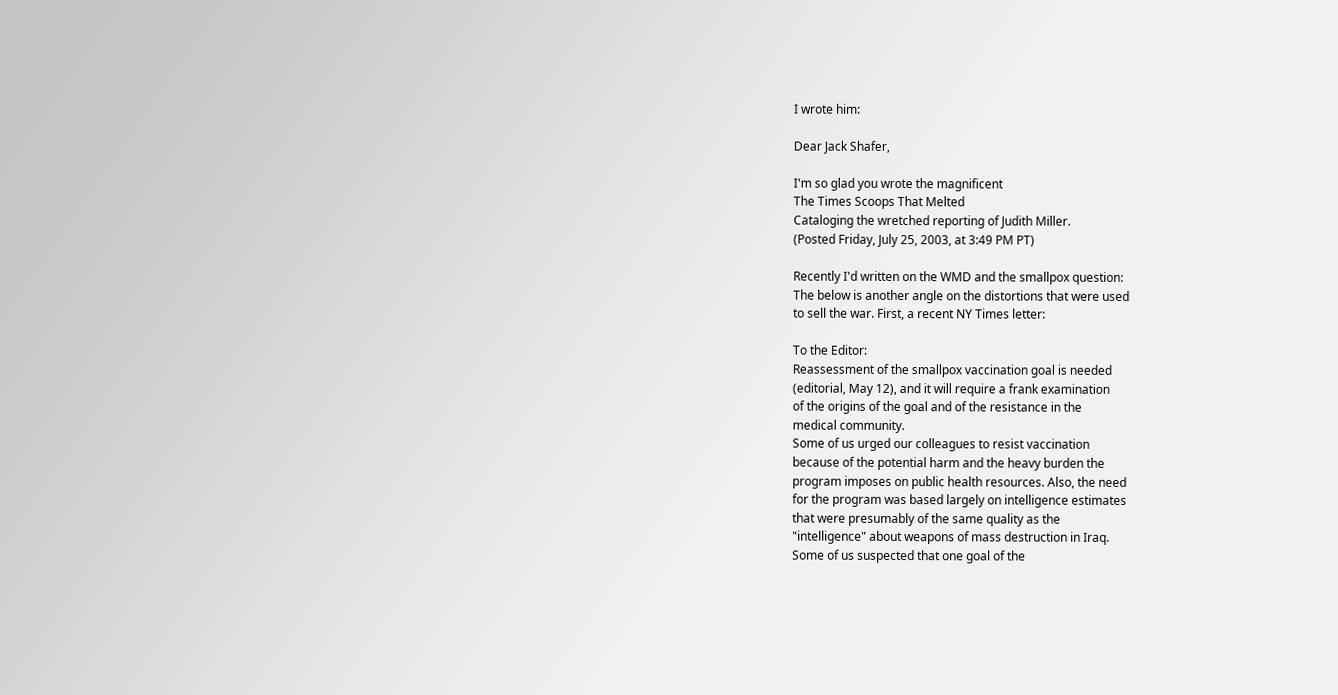I wrote him:

Dear Jack Shafer,

I'm so glad you wrote the magnificent
The Times Scoops That Melted
Cataloging the wretched reporting of Judith Miller.
(Posted Friday, July 25, 2003, at 3:49 PM PT)

Recently I'd written on the WMD and the smallpox question:
The below is another angle on the distortions that were used
to sell the war. First, a recent NY Times letter:

To the Editor:
Reassessment of the smallpox vaccination goal is needed
(editorial, May 12), and it will require a frank examination
of the origins of the goal and of the resistance in the
medical community.
Some of us urged our colleagues to resist vaccination
because of the potential harm and the heavy burden the
program imposes on public health resources. Also, the need
for the program was based largely on intelligence estimates
that were presumably of the same quality as the
"intelligence" about weapons of mass destruction in Iraq.
Some of us suspected that one goal of the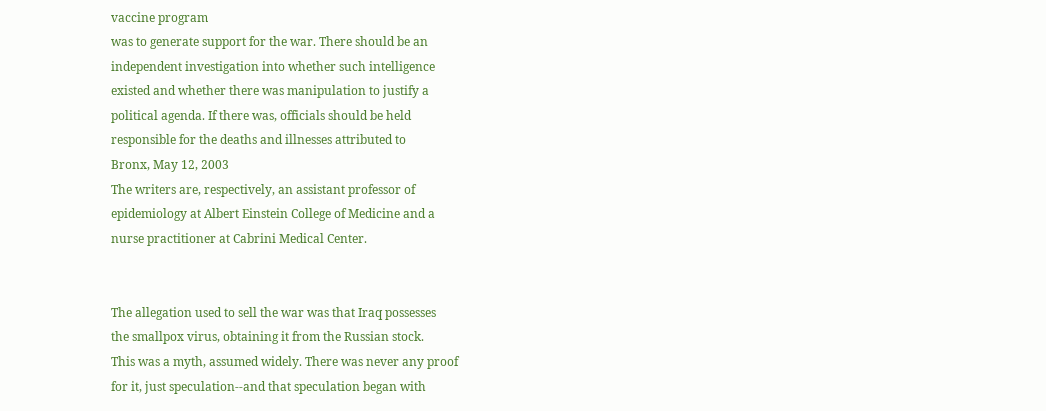vaccine program
was to generate support for the war. There should be an
independent investigation into whether such intelligence
existed and whether there was manipulation to justify a
political agenda. If there was, officials should be held
responsible for the deaths and illnesses attributed to
Bronx, May 12, 2003
The writers are, respectively, an assistant professor of
epidemiology at Albert Einstein College of Medicine and a
nurse practitioner at Cabrini Medical Center.


The allegation used to sell the war was that Iraq possesses
the smallpox virus, obtaining it from the Russian stock.
This was a myth, assumed widely. There was never any proof
for it, just speculation--and that speculation began with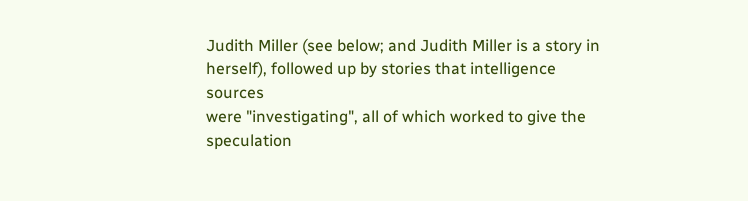Judith Miller (see below; and Judith Miller is a story in
herself), followed up by stories that intelligence sources
were "investigating", all of which worked to give the
speculation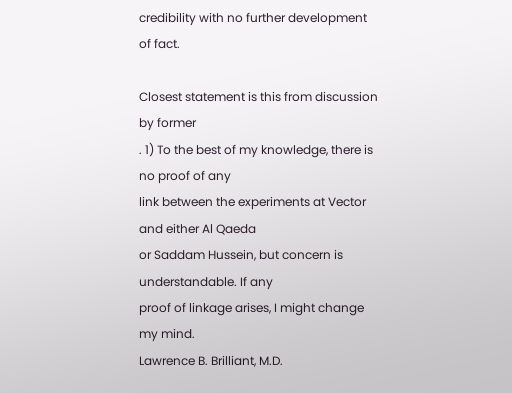credibility with no further development of fact.

Closest statement is this from discussion by former
. 1) To the best of my knowledge, there is no proof of any
link between the experiments at Vector and either Al Qaeda
or Saddam Hussein, but concern is understandable. If any
proof of linkage arises, I might change my mind.
Lawrence B. Brilliant, M.D.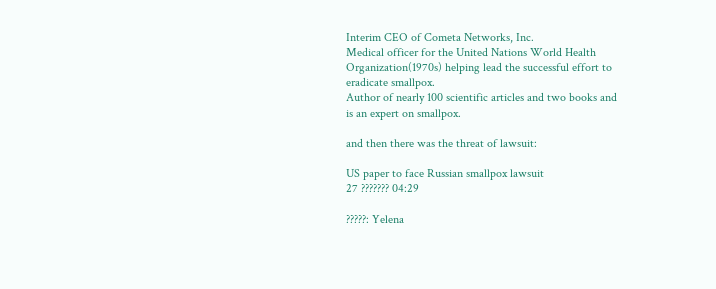Interim CEO of Cometa Networks, Inc.
Medical officer for the United Nations World Health
Organization(1970s) helping lead the successful effort to
eradicate smallpox.
Author of nearly 100 scientific articles and two books and
is an expert on smallpox.

and then there was the threat of lawsuit:

US paper to face Russian smallpox lawsuit
27 ??????? 04:29

?????: Yelena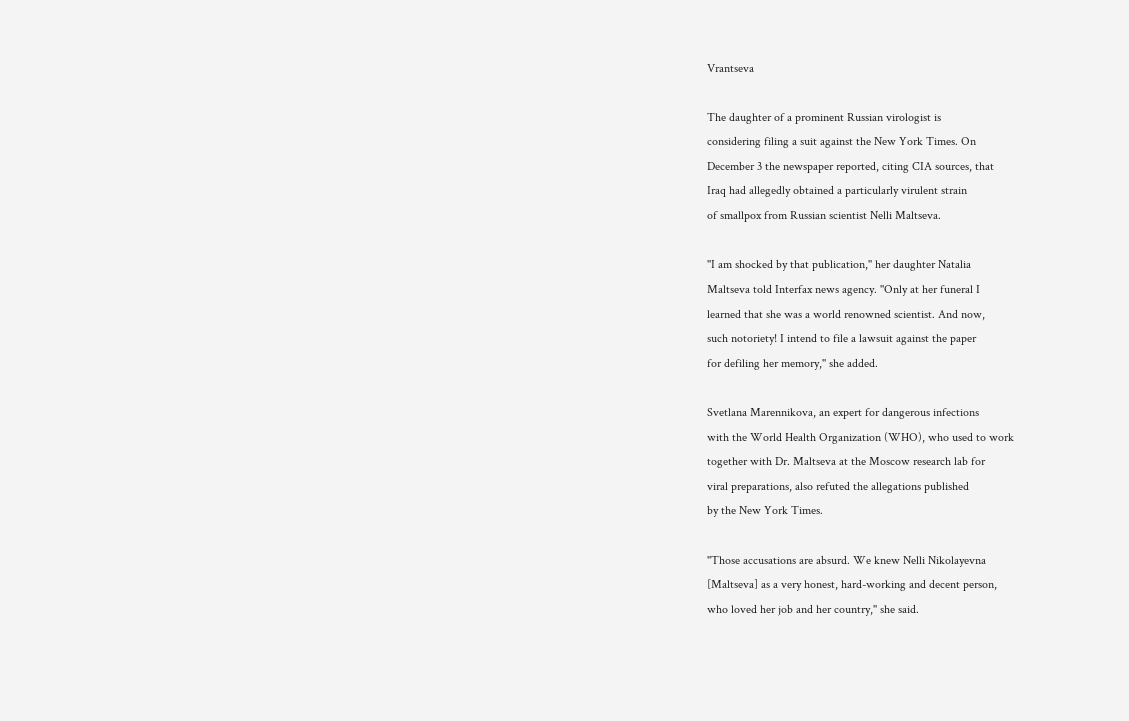Vrantseva

The daughter of a prominent Russian virologist is
considering filing a suit against the New York Times. On
December 3 the newspaper reported, citing CIA sources, that
Iraq had allegedly obtained a particularly virulent strain
of smallpox from Russian scientist Nelli Maltseva.

''I am shocked by that publication,'' her daughter Natalia
Maltseva told Interfax news agency. ''Only at her funeral I
learned that she was a world renowned scientist. And now,
such notoriety! I intend to file a lawsuit against the paper
for defiling her memory,'' she added.

Svetlana Marennikova, an expert for dangerous infections
with the World Health Organization (WHO), who used to work
together with Dr. Maltseva at the Moscow research lab for
viral preparations, also refuted the allegations published
by the New York Times.

''Those accusations are absurd. We knew Nelli Nikolayevna
[Maltseva] as a very honest, hard-working and decent person,
who loved her job and her country,'' she said.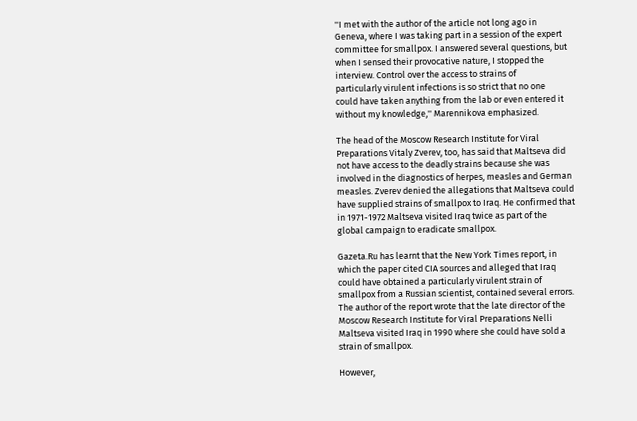''I met with the author of the article not long ago in
Geneva, where I was taking part in a session of the expert
committee for smallpox. I answered several questions, but
when I sensed their provocative nature, I stopped the
interview. Control over the access to strains of
particularly virulent infections is so strict that no one
could have taken anything from the lab or even entered it
without my knowledge,'' Marennikova emphasized.

The head of the Moscow Research Institute for Viral
Preparations Vitaly Zverev, too, has said that Maltseva did
not have access to the deadly strains because she was
involved in the diagnostics of herpes, measles and German
measles. Zverev denied the allegations that Maltseva could
have supplied strains of smallpox to Iraq. He confirmed that
in 1971-1972 Maltseva visited Iraq twice as part of the
global campaign to eradicate smallpox.

Gazeta.Ru has learnt that the New York Times report, in
which the paper cited CIA sources and alleged that Iraq
could have obtained a particularly virulent strain of
smallpox from a Russian scientist, contained several errors.
The author of the report wrote that the late director of the
Moscow Research Institute for Viral Preparations Nelli
Maltseva visited Iraq in 1990 where she could have sold a
strain of smallpox.

However,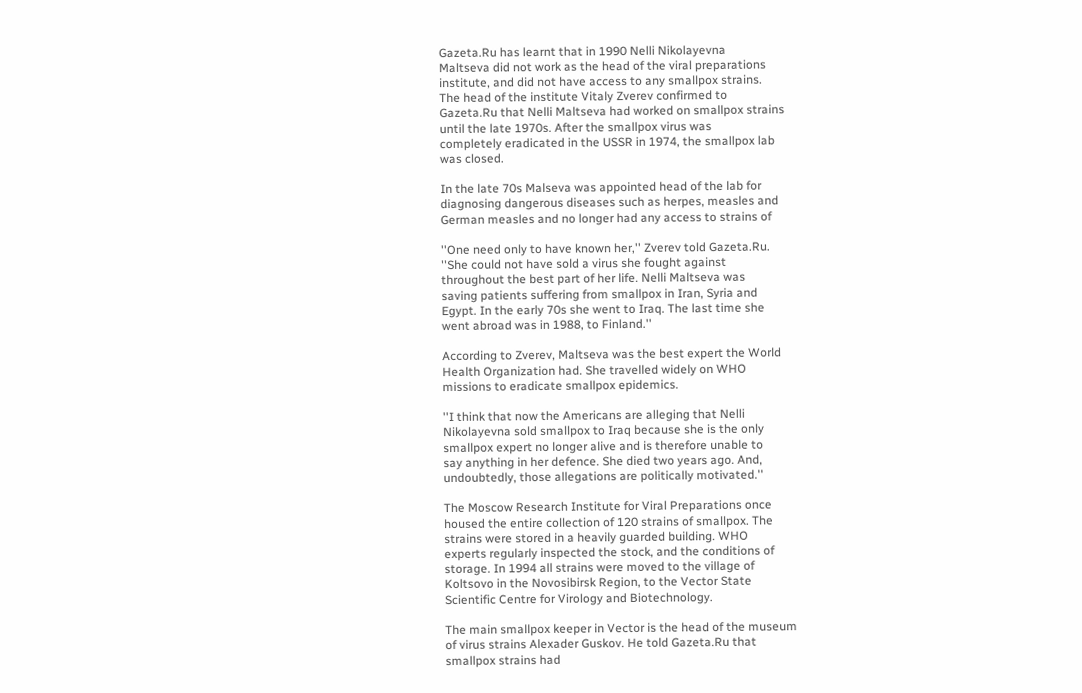Gazeta.Ru has learnt that in 1990 Nelli Nikolayevna
Maltseva did not work as the head of the viral preparations
institute, and did not have access to any smallpox strains.
The head of the institute Vitaly Zverev confirmed to
Gazeta.Ru that Nelli Maltseva had worked on smallpox strains
until the late 1970s. After the smallpox virus was
completely eradicated in the USSR in 1974, the smallpox lab
was closed.

In the late 70s Malseva was appointed head of the lab for
diagnosing dangerous diseases such as herpes, measles and
German measles and no longer had any access to strains of

''One need only to have known her,'' Zverev told Gazeta.Ru.
''She could not have sold a virus she fought against
throughout the best part of her life. Nelli Maltseva was
saving patients suffering from smallpox in Iran, Syria and
Egypt. In the early 70s she went to Iraq. The last time she
went abroad was in 1988, to Finland.''

According to Zverev, Maltseva was the best expert the World
Health Organization had. She travelled widely on WHO
missions to eradicate smallpox epidemics.

''I think that now the Americans are alleging that Nelli
Nikolayevna sold smallpox to Iraq because she is the only
smallpox expert no longer alive and is therefore unable to
say anything in her defence. She died two years ago. And,
undoubtedly, those allegations are politically motivated.''

The Moscow Research Institute for Viral Preparations once
housed the entire collection of 120 strains of smallpox. The
strains were stored in a heavily guarded building. WHO
experts regularly inspected the stock, and the conditions of
storage. In 1994 all strains were moved to the village of
Koltsovo in the Novosibirsk Region, to the Vector State
Scientific Centre for Virology and Biotechnology.

The main smallpox keeper in Vector is the head of the museum
of virus strains Alexader Guskov. He told Gazeta.Ru that
smallpox strains had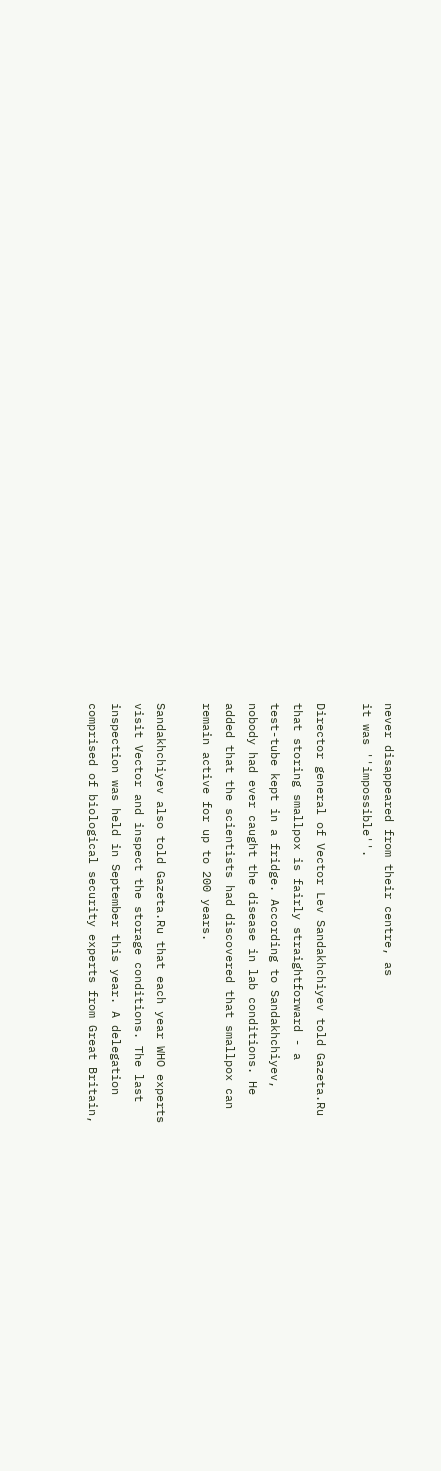never disappeared from their centre, as
it was ''impossible''.

Director general of Vector Lev Sandakhchiyev told Gazeta.Ru
that storing smallpox is fairly straightforward - a
test-tube kept in a fridge. According to Sandakhchiyev,
nobody had ever caught the disease in lab conditions. He
added that the scientists had discovered that smallpox can
remain active for up to 200 years.

Sandakhchiyev also told Gazeta.Ru that each year WHO experts
visit Vector and inspect the storage conditions. The last
inspection was held in September this year. A delegation
comprised of biological security experts from Great Britain,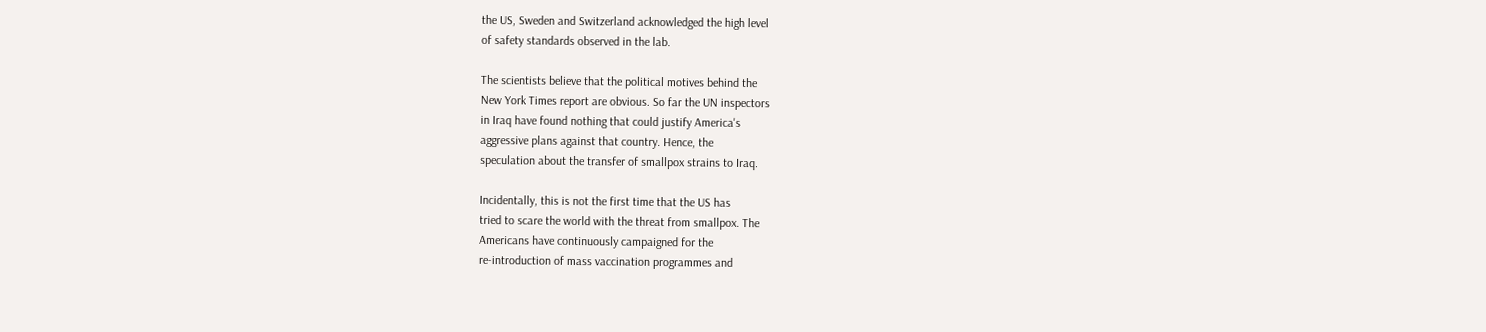the US, Sweden and Switzerland acknowledged the high level
of safety standards observed in the lab.

The scientists believe that the political motives behind the
New York Times report are obvious. So far the UN inspectors
in Iraq have found nothing that could justify America's
aggressive plans against that country. Hence, the
speculation about the transfer of smallpox strains to Iraq.

Incidentally, this is not the first time that the US has
tried to scare the world with the threat from smallpox. The
Americans have continuously campaigned for the
re-introduction of mass vaccination programmes and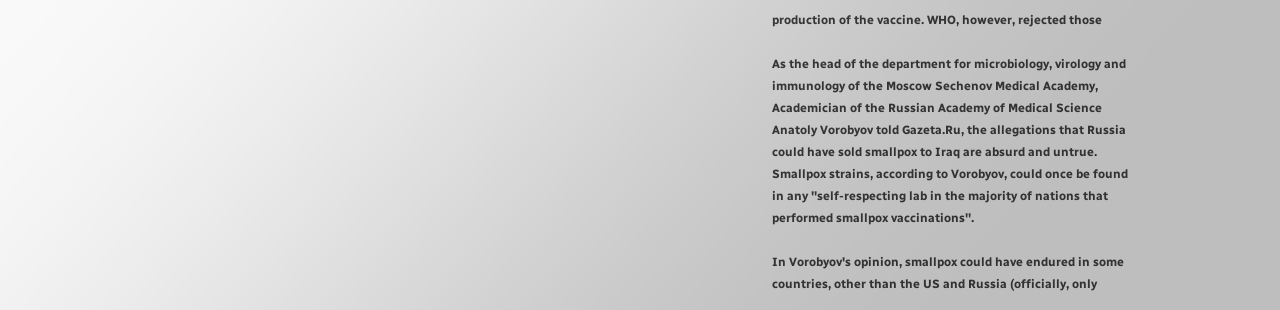production of the vaccine. WHO, however, rejected those

As the head of the department for microbiology, virology and
immunology of the Moscow Sechenov Medical Academy,
Academician of the Russian Academy of Medical Science
Anatoly Vorobyov told Gazeta.Ru, the allegations that Russia
could have sold smallpox to Iraq are absurd and untrue.
Smallpox strains, according to Vorobyov, could once be found
in any ''self-respecting lab in the majority of nations that
performed smallpox vaccinations''.

In Vorobyov's opinion, smallpox could have endured in some
countries, other than the US and Russia (officially, only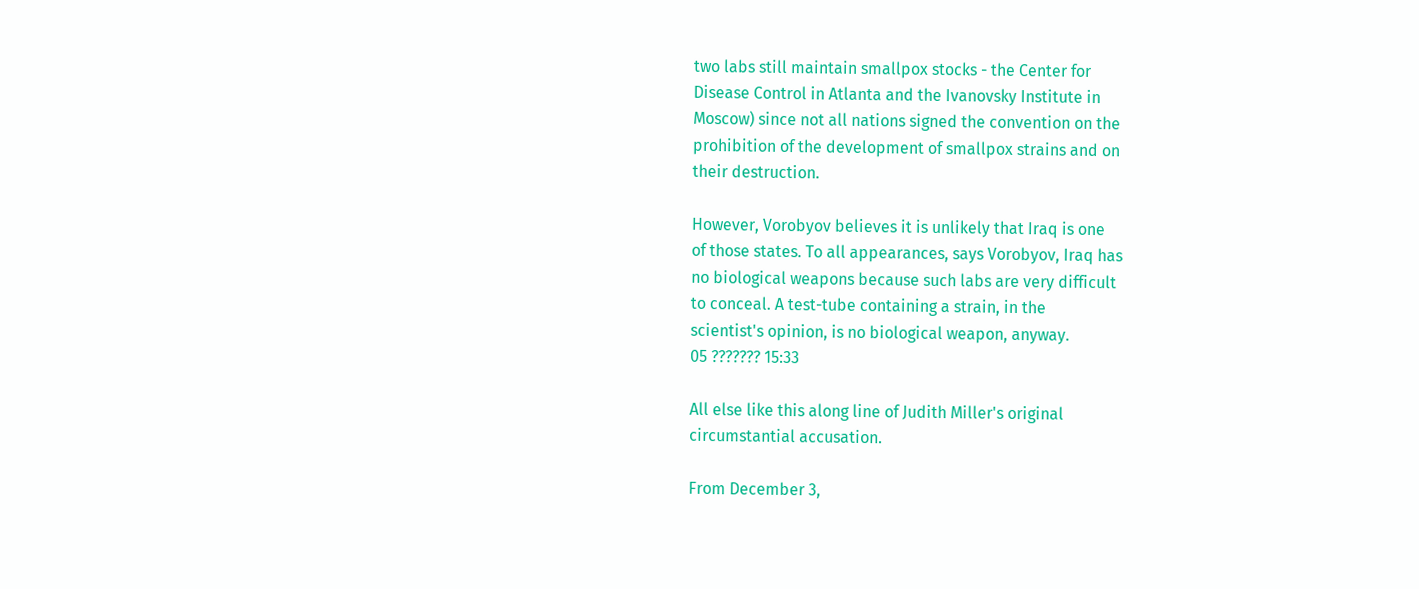two labs still maintain smallpox stocks - the Center for
Disease Control in Atlanta and the Ivanovsky Institute in
Moscow) since not all nations signed the convention on the
prohibition of the development of smallpox strains and on
their destruction.

However, Vorobyov believes it is unlikely that Iraq is one
of those states. To all appearances, says Vorobyov, Iraq has
no biological weapons because such labs are very difficult
to conceal. A test-tube containing a strain, in the
scientist's opinion, is no biological weapon, anyway.
05 ??????? 15:33

All else like this along line of Judith Miller's original
circumstantial accusation.

From December 3,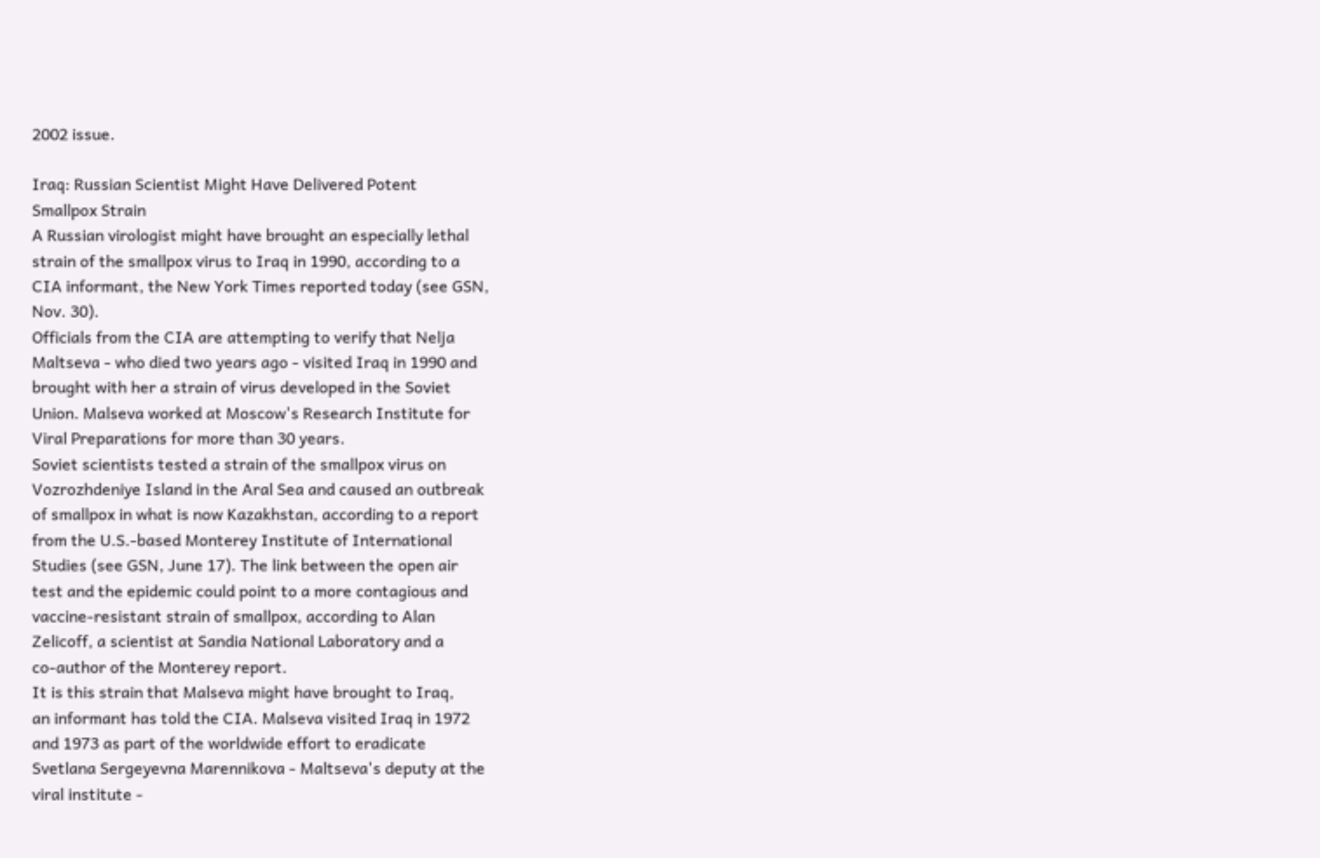2002 issue.

Iraq: Russian Scientist Might Have Delivered Potent
Smallpox Strain
A Russian virologist might have brought an especially lethal
strain of the smallpox virus to Iraq in 1990, according to a
CIA informant, the New York Times reported today (see GSN,
Nov. 30).
Officials from the CIA are attempting to verify that Nelja
Maltseva - who died two years ago - visited Iraq in 1990 and
brought with her a strain of virus developed in the Soviet
Union. Malseva worked at Moscow's Research Institute for
Viral Preparations for more than 30 years.
Soviet scientists tested a strain of the smallpox virus on
Vozrozhdeniye Island in the Aral Sea and caused an outbreak
of smallpox in what is now Kazakhstan, according to a report
from the U.S.-based Monterey Institute of International
Studies (see GSN, June 17). The link between the open air
test and the epidemic could point to a more contagious and
vaccine-resistant strain of smallpox, according to Alan
Zelicoff, a scientist at Sandia National Laboratory and a
co-author of the Monterey report.
It is this strain that Malseva might have brought to Iraq,
an informant has told the CIA. Malseva visited Iraq in 1972
and 1973 as part of the worldwide effort to eradicate
Svetlana Sergeyevna Marennikova - Maltseva's deputy at the
viral institute -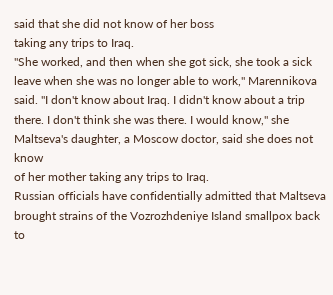said that she did not know of her boss
taking any trips to Iraq.
"She worked, and then when she got sick, she took a sick
leave when she was no longer able to work," Marennikova
said. "I don't know about Iraq. I didn't know about a trip
there. I don't think she was there. I would know," she
Maltseva's daughter, a Moscow doctor, said she does not know
of her mother taking any trips to Iraq.
Russian officials have confidentially admitted that Maltseva
brought strains of the Vozrozhdeniye Island smallpox back to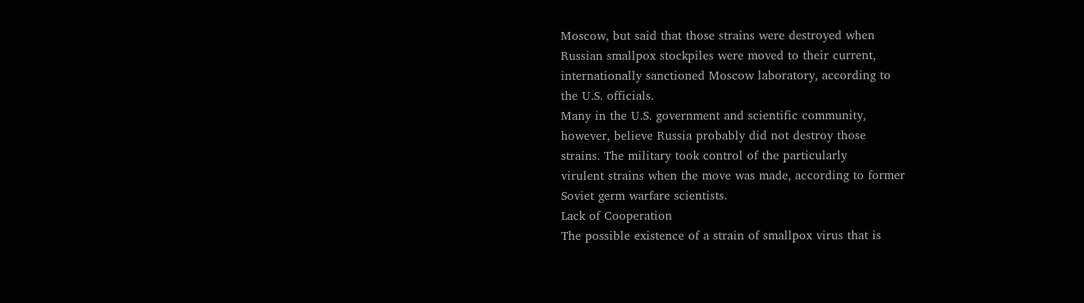Moscow, but said that those strains were destroyed when
Russian smallpox stockpiles were moved to their current,
internationally sanctioned Moscow laboratory, according to
the U.S. officials.
Many in the U.S. government and scientific community,
however, believe Russia probably did not destroy those
strains. The military took control of the particularly
virulent strains when the move was made, according to former
Soviet germ warfare scientists.
Lack of Cooperation
The possible existence of a strain of smallpox virus that is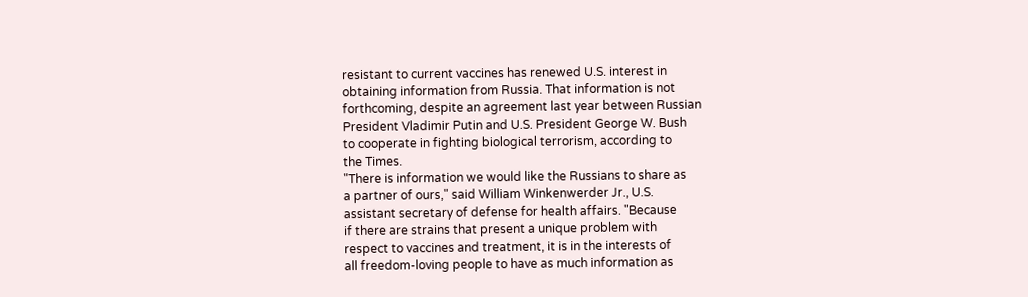resistant to current vaccines has renewed U.S. interest in
obtaining information from Russia. That information is not
forthcoming, despite an agreement last year between Russian
President Vladimir Putin and U.S. President George W. Bush
to cooperate in fighting biological terrorism, according to
the Times.
"There is information we would like the Russians to share as
a partner of ours," said William Winkenwerder Jr., U.S.
assistant secretary of defense for health affairs. "Because
if there are strains that present a unique problem with
respect to vaccines and treatment, it is in the interests of
all freedom-loving people to have as much information as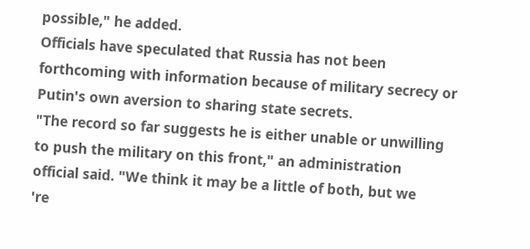possible," he added.
Officials have speculated that Russia has not been
forthcoming with information because of military secrecy or
Putin's own aversion to sharing state secrets.
"The record so far suggests he is either unable or unwilling
to push the military on this front," an administration
official said. "We think it may be a little of both, but we
're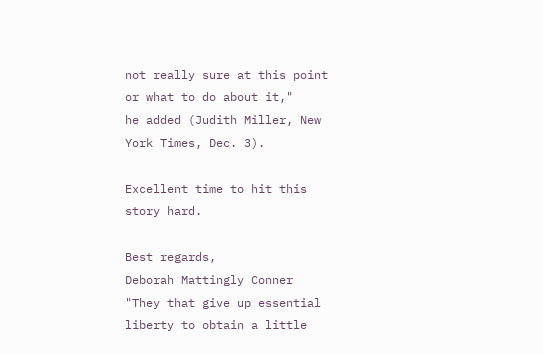not really sure at this point or what to do about it,"
he added (Judith Miller, New York Times, Dec. 3).

Excellent time to hit this story hard.

Best regards,
Deborah Mattingly Conner
"They that give up essential liberty to obtain a little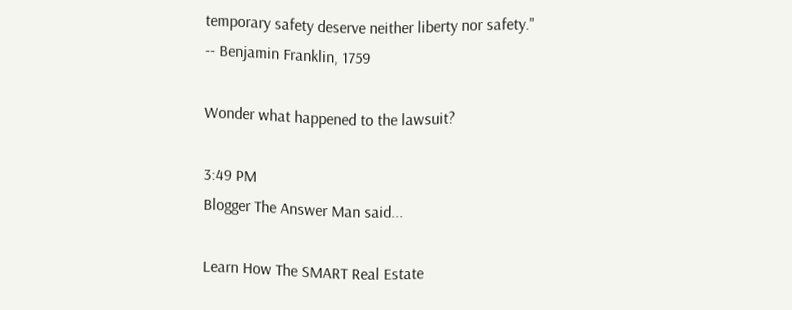temporary safety deserve neither liberty nor safety."
-- Benjamin Franklin, 1759

Wonder what happened to the lawsuit?

3:49 PM
Blogger The Answer Man said...

Learn How The SMART Real Estate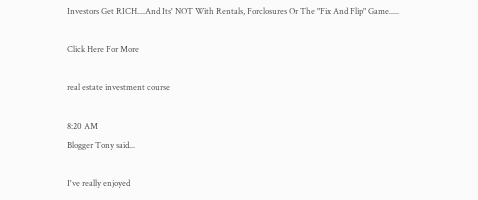Investors Get RICH....And Its' NOT With Rentals, Forclosures Or The "Fix And Flip" Game.....

Click Here For More

real estate investment course

8:20 AM
Blogger Tony said...

I've really enjoyed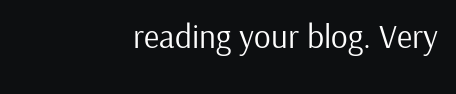reading your blog. Very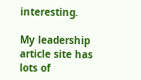interesting.

My leadership article site has lots of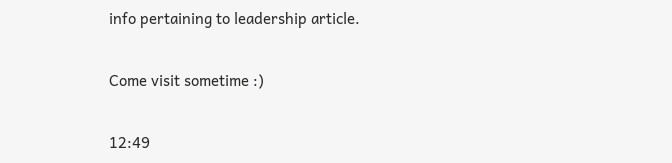info pertaining to leadership article.

Come visit sometime :)

12:49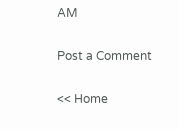AM

Post a Comment

<< Home